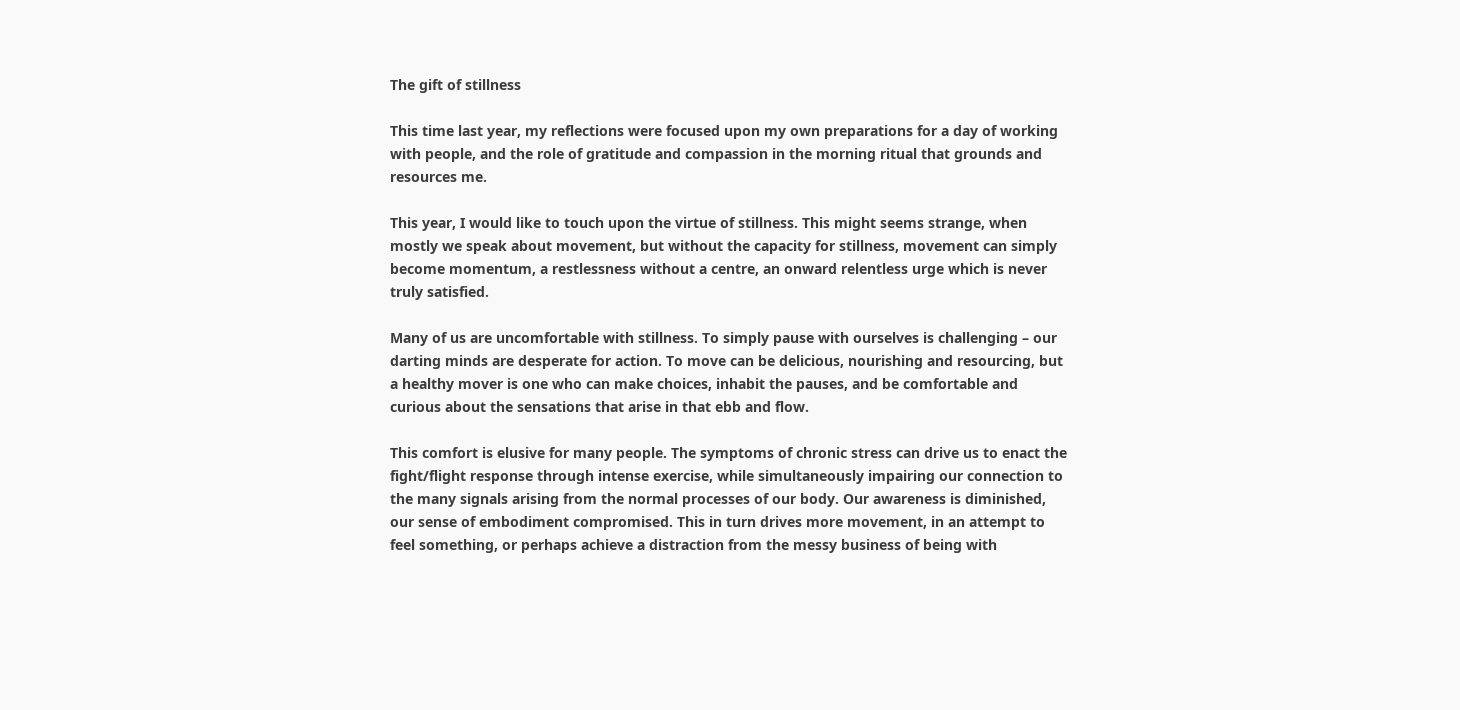The gift of stillness

This time last year, my reflections were focused upon my own preparations for a day of working with people, and the role of gratitude and compassion in the morning ritual that grounds and resources me.

This year, I would like to touch upon the virtue of stillness. This might seems strange, when mostly we speak about movement, but without the capacity for stillness, movement can simply become momentum, a restlessness without a centre, an onward relentless urge which is never truly satisfied.

Many of us are uncomfortable with stillness. To simply pause with ourselves is challenging – our darting minds are desperate for action. To move can be delicious, nourishing and resourcing, but a healthy mover is one who can make choices, inhabit the pauses, and be comfortable and curious about the sensations that arise in that ebb and flow.

This comfort is elusive for many people. The symptoms of chronic stress can drive us to enact the fight/flight response through intense exercise, while simultaneously impairing our connection to the many signals arising from the normal processes of our body. Our awareness is diminished, our sense of embodiment compromised. This in turn drives more movement, in an attempt to feel something, or perhaps achieve a distraction from the messy business of being with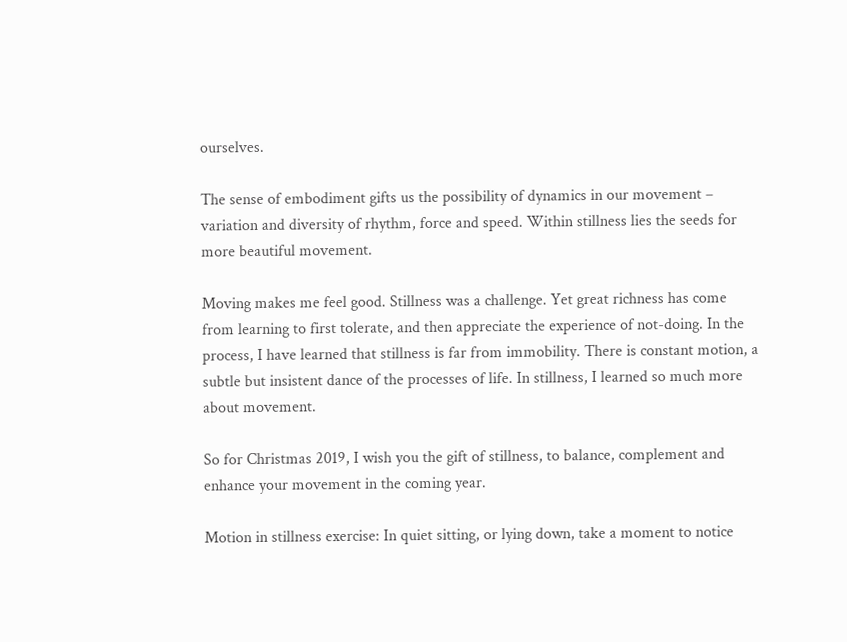ourselves.

The sense of embodiment gifts us the possibility of dynamics in our movement – variation and diversity of rhythm, force and speed. Within stillness lies the seeds for more beautiful movement.

Moving makes me feel good. Stillness was a challenge. Yet great richness has come from learning to first tolerate, and then appreciate the experience of not-doing. In the process, I have learned that stillness is far from immobility. There is constant motion, a subtle but insistent dance of the processes of life. In stillness, I learned so much more about movement.

So for Christmas 2019, I wish you the gift of stillness, to balance, complement and enhance your movement in the coming year.

Motion in stillness exercise: In quiet sitting, or lying down, take a moment to notice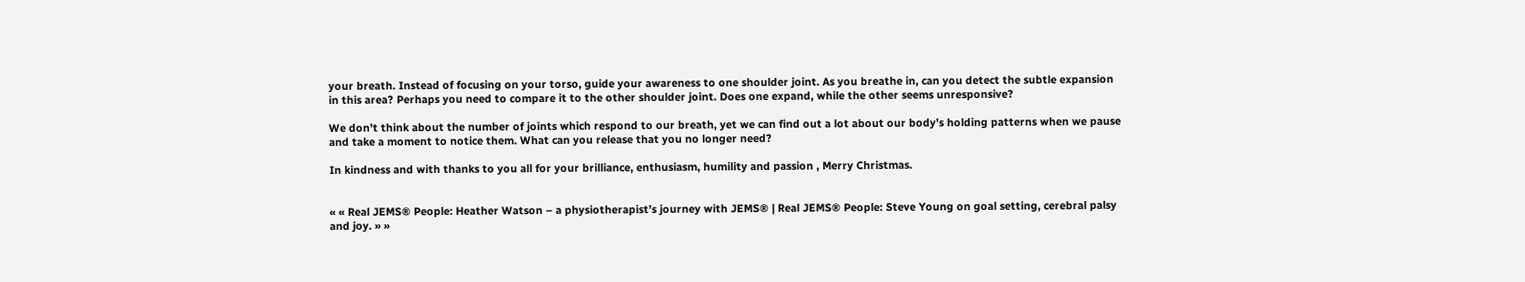your breath. Instead of focusing on your torso, guide your awareness to one shoulder joint. As you breathe in, can you detect the subtle expansion in this area? Perhaps you need to compare it to the other shoulder joint. Does one expand, while the other seems unresponsive?

We don’t think about the number of joints which respond to our breath, yet we can find out a lot about our body’s holding patterns when we pause and take a moment to notice them. What can you release that you no longer need?

In kindness and with thanks to you all for your brilliance, enthusiasm, humility and passion , Merry Christmas.


« « Real JEMS® People: Heather Watson – a physiotherapist’s journey with JEMS® | Real JEMS® People: Steve Young on goal setting, cerebral palsy and joy. » »